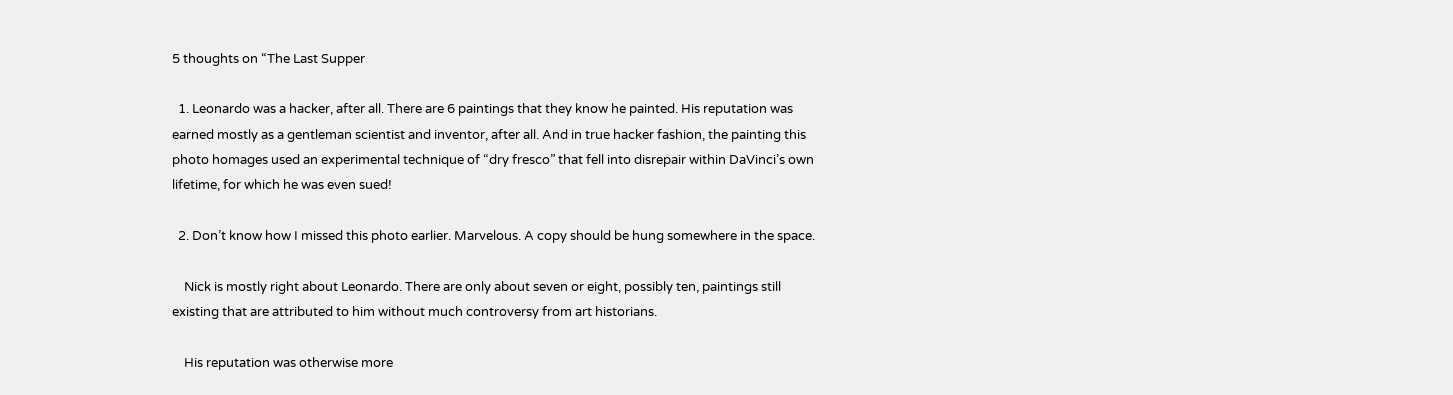5 thoughts on “The Last Supper

  1. Leonardo was a hacker, after all. There are 6 paintings that they know he painted. His reputation was earned mostly as a gentleman scientist and inventor, after all. And in true hacker fashion, the painting this photo homages used an experimental technique of “dry fresco” that fell into disrepair within DaVinci’s own lifetime, for which he was even sued!

  2. Don’t know how I missed this photo earlier. Marvelous. A copy should be hung somewhere in the space.

    Nick is mostly right about Leonardo. There are only about seven or eight, possibly ten, paintings still existing that are attributed to him without much controversy from art historians.

    His reputation was otherwise more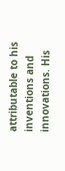attributable to his inventions and innovations. His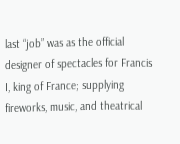last “job” was as the official designer of spectacles for Francis I, king of France; supplying fireworks, music, and theatrical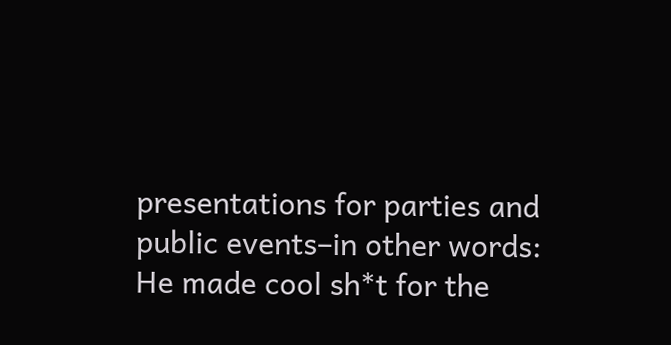presentations for parties and public events–in other words: He made cool sh*t for the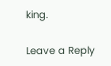king.

Leave a Reply